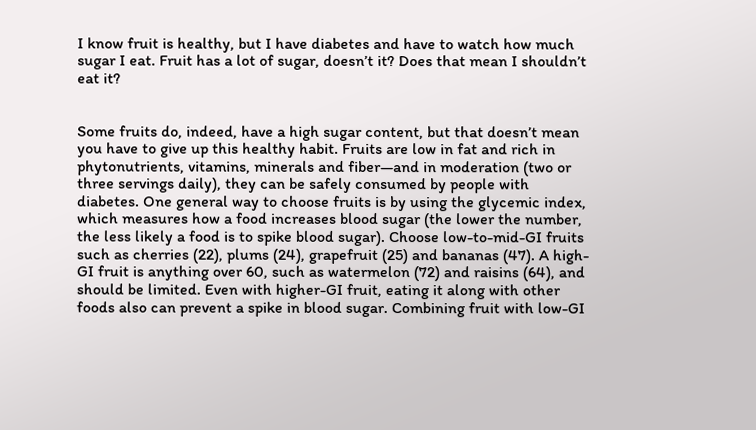I know fruit is healthy, but I have diabetes and have to watch how much sugar I eat. Fruit has a lot of sugar, doesn’t it? Does that mean I shouldn’t eat it?


Some fruits do, indeed, have a high sugar content, but that doesn’t mean you have to give up this healthy habit. Fruits are low in fat and rich in phytonutrients, vitamins, minerals and fiber—and in moderation (two or three servings daily), they can be safely consumed by people with diabetes. One general way to choose fruits is by using the glycemic index, which measures how a food increases blood sugar (the lower the number, the less likely a food is to spike blood sugar). Choose low-to-mid-GI fruits such as cherries (22), plums (24), grapefruit (25) and bananas (47). A high-GI fruit is anything over 60, such as watermelon (72) and raisins (64), and should be limited. Even with higher-GI fruit, eating it along with other foods also can prevent a spike in blood sugar. Combining fruit with low-GI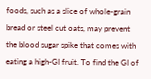foods, such as a slice of whole-grain bread or steel cut oats, may prevent the blood sugar spike that comes with eating a high-GI fruit. To find the GI of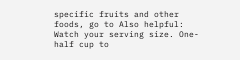specific fruits and other foods, go to Also helpful: Watch your serving size. One-half cup to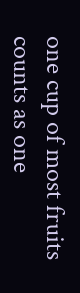one cup of most fruits counts as one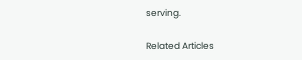serving.

Related Articles